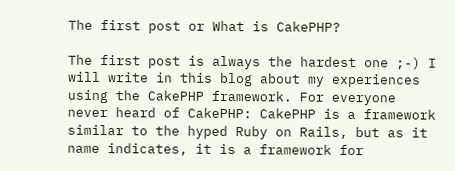The first post or What is CakePHP?

The first post is always the hardest one ;-) I will write in this blog about my experiences using the CakePHP framework. For everyone never heard of CakePHP: CakePHP is a framework similar to the hyped Ruby on Rails, but as it name indicates, it is a framework for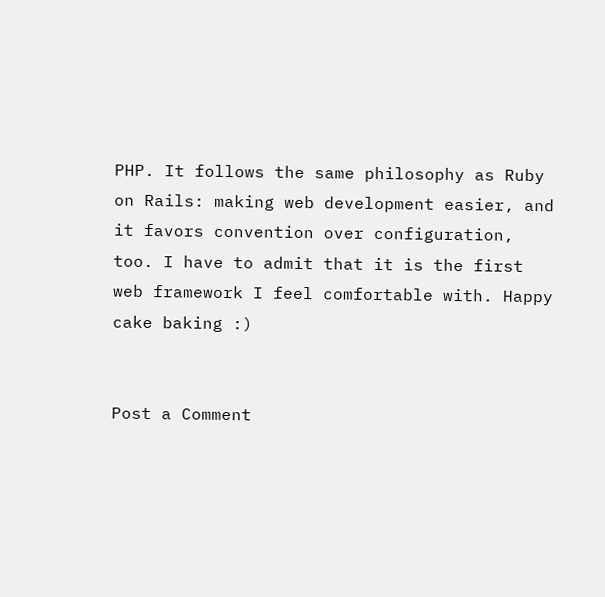PHP. It follows the same philosophy as Ruby on Rails: making web development easier, and it favors convention over configuration, too. I have to admit that it is the first web framework I feel comfortable with. Happy cake baking :)


Post a Comment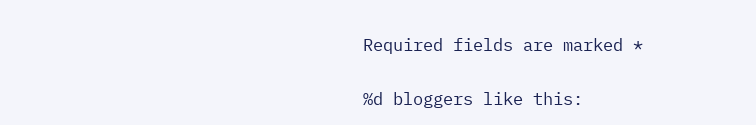Required fields are marked *

%d bloggers like this: